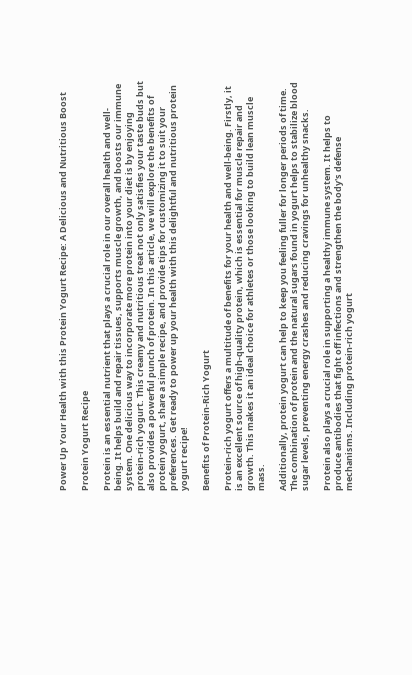Power Up Your Health with this Protein Yogurt Recipe: A Delicious and Nutritious Boost

Protein Yogurt Recipe

Protein is an essential nutrient that plays a crucial role in our overall health and well-being. It helps build and repair tissues, supports muscle growth, and boosts our immune system. One delicious way to incorporate more protein into your diet is by enjoying protein-rich yogurt. This creamy and nutritious treat not only satisfies your taste buds but also provides a powerful punch of protein. In this article, we will explore the benefits of protein yogurt, share a simple recipe, and provide tips for customizing it to suit your preferences. Get ready to power up your health with this delightful and nutritious protein yogurt recipe!

Benefits of Protein-Rich Yogurt

Protein-rich yogurt offers a multitude of benefits for your health and well-being. Firstly, it is an excellent source of high-quality protein, which is essential for muscle repair and growth. This makes it an ideal choice for athletes or those looking to build lean muscle mass.

Additionally, protein yogurt can help to keep you feeling fuller for longer periods of time. The combination of protein and the natural sugars found in yogurt helps to stabilize blood sugar levels, preventing energy crashes and reducing cravings for unhealthy snacks.

Protein also plays a crucial role in supporting a healthy immune system. It helps to produce antibodies that fight off infections and strengthen the body's defense mechanisms. Including protein-rich yogurt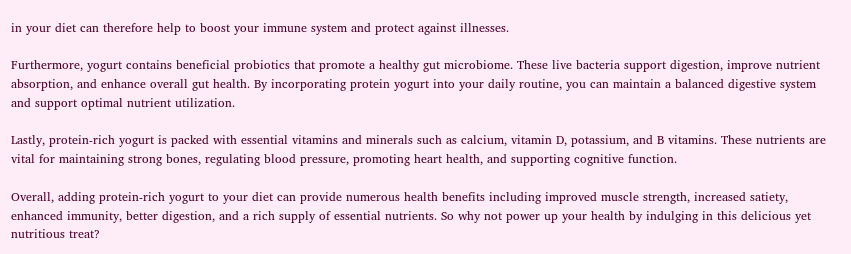in your diet can therefore help to boost your immune system and protect against illnesses.

Furthermore, yogurt contains beneficial probiotics that promote a healthy gut microbiome. These live bacteria support digestion, improve nutrient absorption, and enhance overall gut health. By incorporating protein yogurt into your daily routine, you can maintain a balanced digestive system and support optimal nutrient utilization.

Lastly, protein-rich yogurt is packed with essential vitamins and minerals such as calcium, vitamin D, potassium, and B vitamins. These nutrients are vital for maintaining strong bones, regulating blood pressure, promoting heart health, and supporting cognitive function.

Overall, adding protein-rich yogurt to your diet can provide numerous health benefits including improved muscle strength, increased satiety, enhanced immunity, better digestion, and a rich supply of essential nutrients. So why not power up your health by indulging in this delicious yet nutritious treat?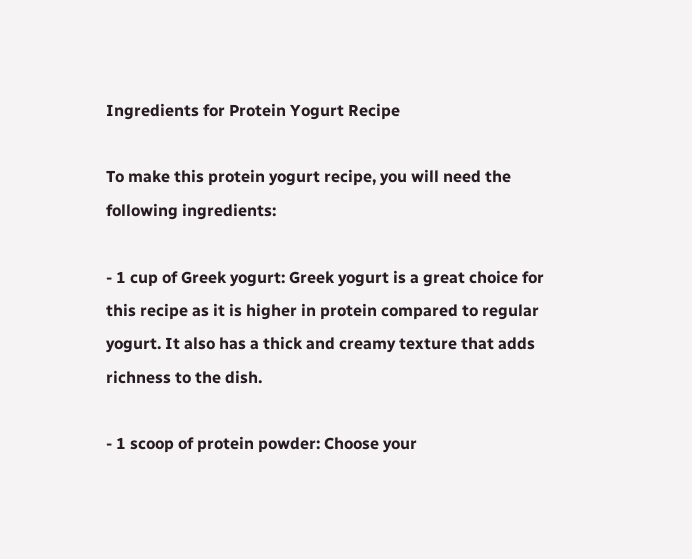Ingredients for Protein Yogurt Recipe

To make this protein yogurt recipe, you will need the following ingredients:

- 1 cup of Greek yogurt: Greek yogurt is a great choice for this recipe as it is higher in protein compared to regular yogurt. It also has a thick and creamy texture that adds richness to the dish.

- 1 scoop of protein powder: Choose your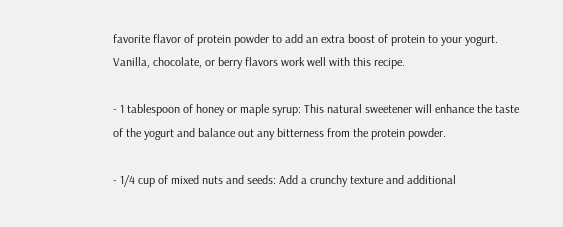favorite flavor of protein powder to add an extra boost of protein to your yogurt. Vanilla, chocolate, or berry flavors work well with this recipe.

- 1 tablespoon of honey or maple syrup: This natural sweetener will enhance the taste of the yogurt and balance out any bitterness from the protein powder.

- 1/4 cup of mixed nuts and seeds: Add a crunchy texture and additional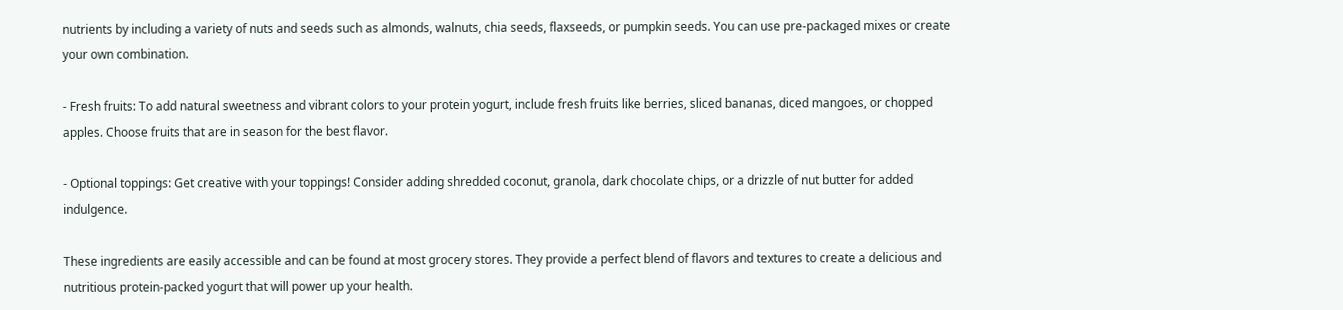nutrients by including a variety of nuts and seeds such as almonds, walnuts, chia seeds, flaxseeds, or pumpkin seeds. You can use pre-packaged mixes or create your own combination.

- Fresh fruits: To add natural sweetness and vibrant colors to your protein yogurt, include fresh fruits like berries, sliced bananas, diced mangoes, or chopped apples. Choose fruits that are in season for the best flavor.

- Optional toppings: Get creative with your toppings! Consider adding shredded coconut, granola, dark chocolate chips, or a drizzle of nut butter for added indulgence.

These ingredients are easily accessible and can be found at most grocery stores. They provide a perfect blend of flavors and textures to create a delicious and nutritious protein-packed yogurt that will power up your health.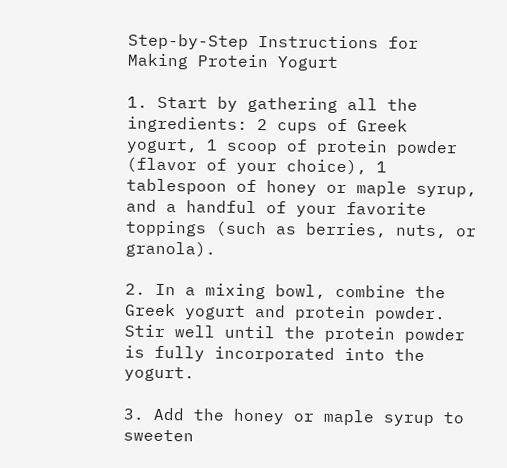Step-by-Step Instructions for Making Protein Yogurt

1. Start by gathering all the ingredients: 2 cups of Greek yogurt, 1 scoop of protein powder (flavor of your choice), 1 tablespoon of honey or maple syrup, and a handful of your favorite toppings (such as berries, nuts, or granola).

2. In a mixing bowl, combine the Greek yogurt and protein powder. Stir well until the protein powder is fully incorporated into the yogurt.

3. Add the honey or maple syrup to sweeten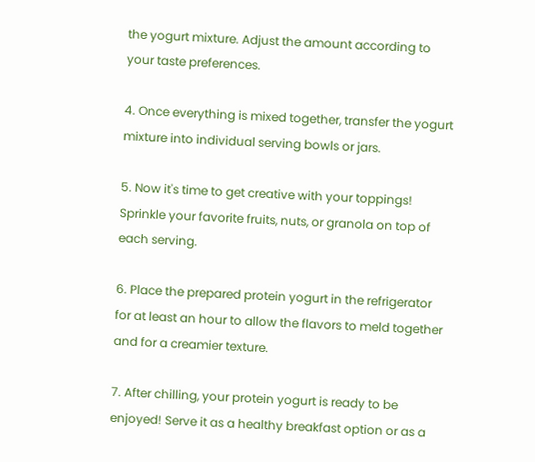the yogurt mixture. Adjust the amount according to your taste preferences.

4. Once everything is mixed together, transfer the yogurt mixture into individual serving bowls or jars.

5. Now it's time to get creative with your toppings! Sprinkle your favorite fruits, nuts, or granola on top of each serving.

6. Place the prepared protein yogurt in the refrigerator for at least an hour to allow the flavors to meld together and for a creamier texture.

7. After chilling, your protein yogurt is ready to be enjoyed! Serve it as a healthy breakfast option or as a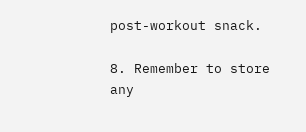post-workout snack.

8. Remember to store any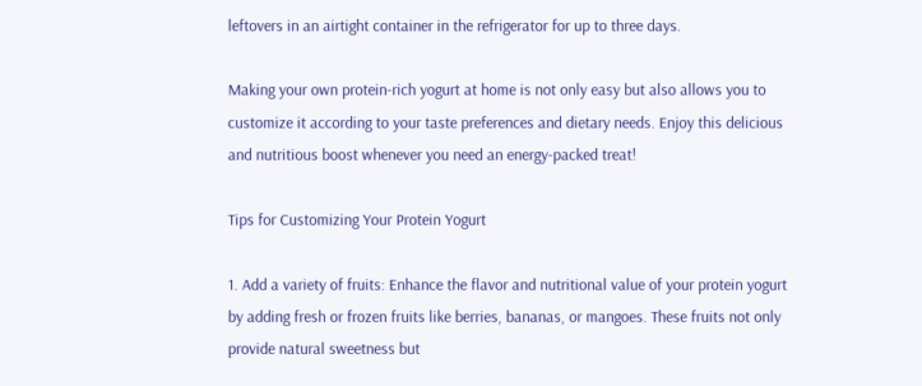leftovers in an airtight container in the refrigerator for up to three days.

Making your own protein-rich yogurt at home is not only easy but also allows you to customize it according to your taste preferences and dietary needs. Enjoy this delicious and nutritious boost whenever you need an energy-packed treat!

Tips for Customizing Your Protein Yogurt

1. Add a variety of fruits: Enhance the flavor and nutritional value of your protein yogurt by adding fresh or frozen fruits like berries, bananas, or mangoes. These fruits not only provide natural sweetness but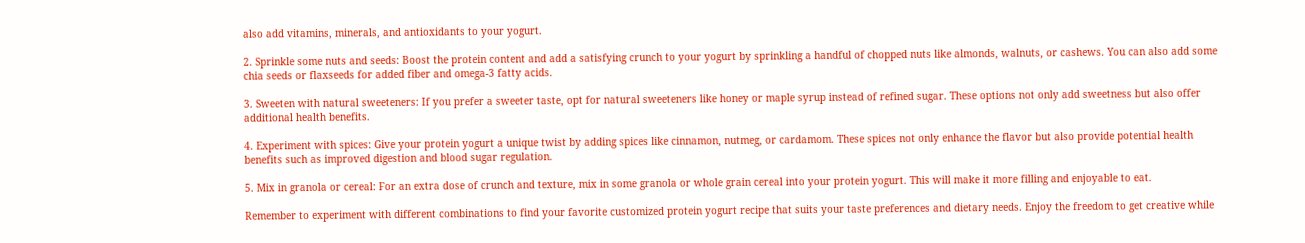also add vitamins, minerals, and antioxidants to your yogurt.

2. Sprinkle some nuts and seeds: Boost the protein content and add a satisfying crunch to your yogurt by sprinkling a handful of chopped nuts like almonds, walnuts, or cashews. You can also add some chia seeds or flaxseeds for added fiber and omega-3 fatty acids.

3. Sweeten with natural sweeteners: If you prefer a sweeter taste, opt for natural sweeteners like honey or maple syrup instead of refined sugar. These options not only add sweetness but also offer additional health benefits.

4. Experiment with spices: Give your protein yogurt a unique twist by adding spices like cinnamon, nutmeg, or cardamom. These spices not only enhance the flavor but also provide potential health benefits such as improved digestion and blood sugar regulation.

5. Mix in granola or cereal: For an extra dose of crunch and texture, mix in some granola or whole grain cereal into your protein yogurt. This will make it more filling and enjoyable to eat.

Remember to experiment with different combinations to find your favorite customized protein yogurt recipe that suits your taste preferences and dietary needs. Enjoy the freedom to get creative while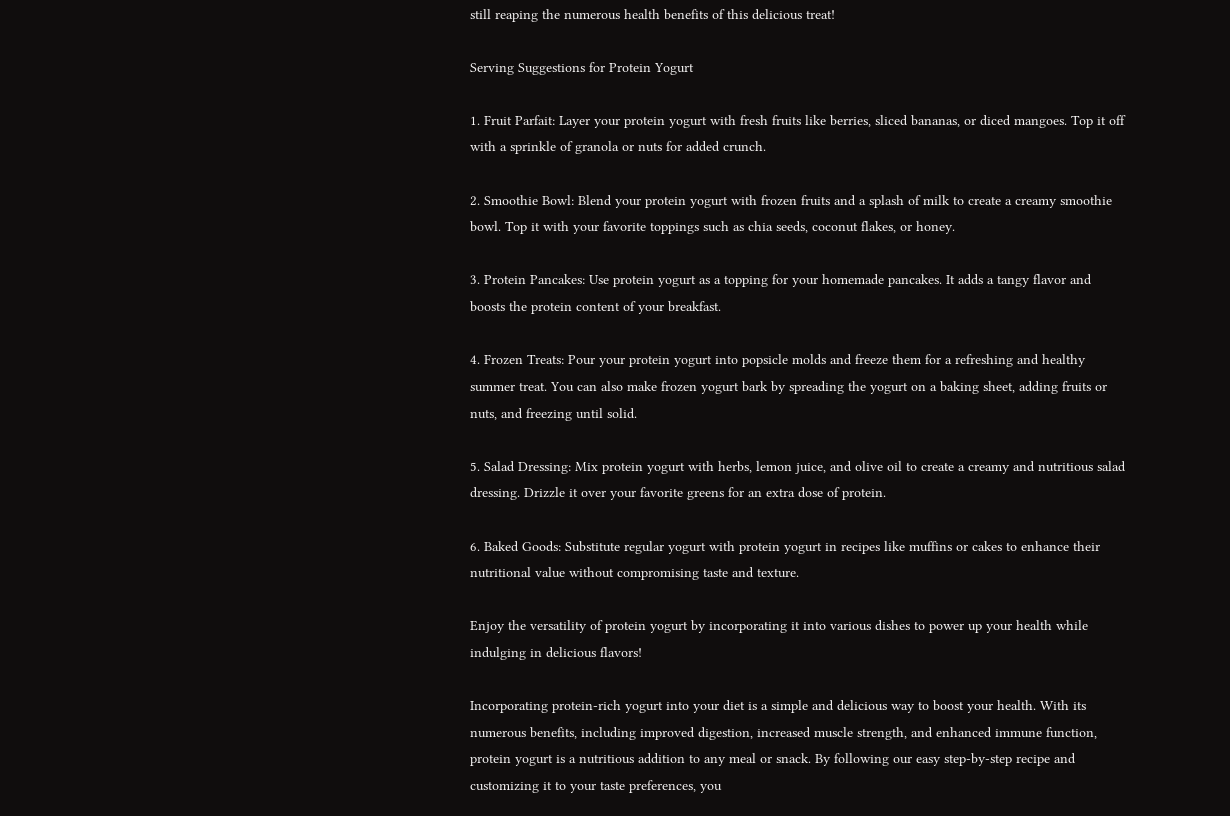still reaping the numerous health benefits of this delicious treat!

Serving Suggestions for Protein Yogurt

1. Fruit Parfait: Layer your protein yogurt with fresh fruits like berries, sliced bananas, or diced mangoes. Top it off with a sprinkle of granola or nuts for added crunch.

2. Smoothie Bowl: Blend your protein yogurt with frozen fruits and a splash of milk to create a creamy smoothie bowl. Top it with your favorite toppings such as chia seeds, coconut flakes, or honey.

3. Protein Pancakes: Use protein yogurt as a topping for your homemade pancakes. It adds a tangy flavor and boosts the protein content of your breakfast.

4. Frozen Treats: Pour your protein yogurt into popsicle molds and freeze them for a refreshing and healthy summer treat. You can also make frozen yogurt bark by spreading the yogurt on a baking sheet, adding fruits or nuts, and freezing until solid.

5. Salad Dressing: Mix protein yogurt with herbs, lemon juice, and olive oil to create a creamy and nutritious salad dressing. Drizzle it over your favorite greens for an extra dose of protein.

6. Baked Goods: Substitute regular yogurt with protein yogurt in recipes like muffins or cakes to enhance their nutritional value without compromising taste and texture.

Enjoy the versatility of protein yogurt by incorporating it into various dishes to power up your health while indulging in delicious flavors!

Incorporating protein-rich yogurt into your diet is a simple and delicious way to boost your health. With its numerous benefits, including improved digestion, increased muscle strength, and enhanced immune function, protein yogurt is a nutritious addition to any meal or snack. By following our easy step-by-step recipe and customizing it to your taste preferences, you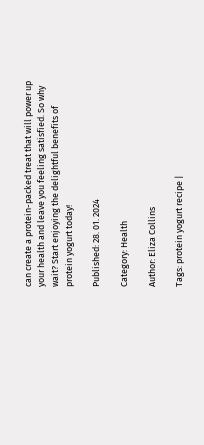can create a protein-packed treat that will power up your health and leave you feeling satisfied. So why wait? Start enjoying the delightful benefits of protein yogurt today!

Published: 28. 01. 2024

Category: Health

Author: Eliza Collins

Tags: protein yogurt recipe |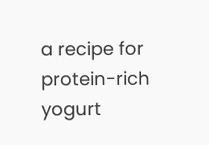a recipe for protein-rich yogurt